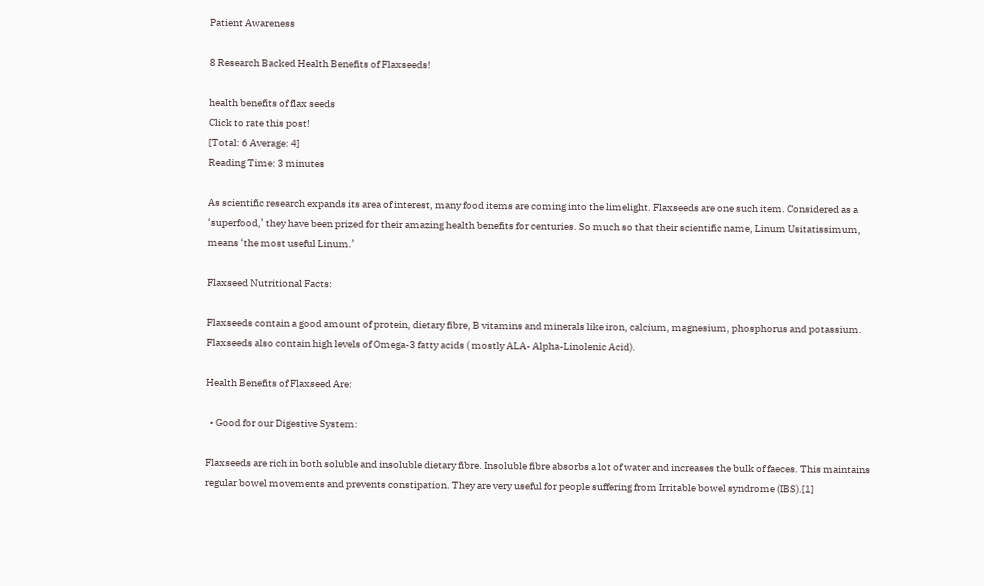Patient Awareness

8 Research Backed Health Benefits of Flaxseeds!

health benefits of flax seeds
Click to rate this post!
[Total: 6 Average: 4]
Reading Time: 3 minutes

As scientific research expands its area of interest, many food items are coming into the limelight. Flaxseeds are one such item. Considered as a ‘superfood,’ they have been prized for their amazing health benefits for centuries. So much so that their scientific name, Linum Usitatissimum, means ‘the most useful Linum.’

Flaxseed Nutritional Facts:

Flaxseeds contain a good amount of protein, dietary fibre, B vitamins and minerals like iron, calcium, magnesium, phosphorus and potassium. Flaxseeds also contain high levels of Omega-3 fatty acids ( mostly ALA- Alpha-Linolenic Acid).

Health Benefits of Flaxseed Are:

  • Good for our Digestive System:

Flaxseeds are rich in both soluble and insoluble dietary fibre. Insoluble fibre absorbs a lot of water and increases the bulk of faeces. This maintains regular bowel movements and prevents constipation. They are very useful for people suffering from Irritable bowel syndrome (IBS).[1]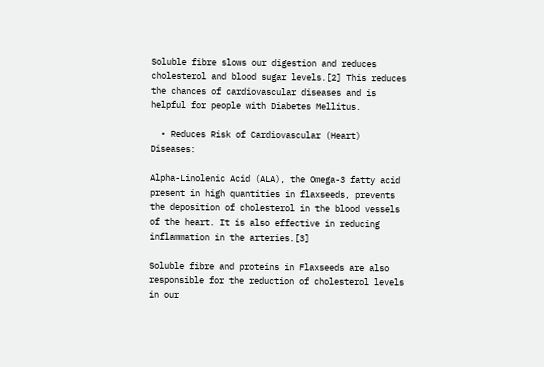Soluble fibre slows our digestion and reduces cholesterol and blood sugar levels.[2] This reduces the chances of cardiovascular diseases and is helpful for people with Diabetes Mellitus.

  • Reduces Risk of Cardiovascular (Heart) Diseases:

Alpha-Linolenic Acid (ALA), the Omega-3 fatty acid present in high quantities in flaxseeds, prevents the deposition of cholesterol in the blood vessels of the heart. It is also effective in reducing inflammation in the arteries.[3]

Soluble fibre and proteins in Flaxseeds are also responsible for the reduction of cholesterol levels in our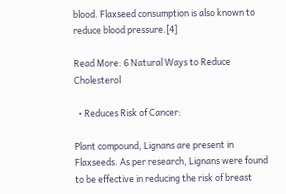blood. Flaxseed consumption is also known to reduce blood pressure.[4]

Read More: 6 Natural Ways to Reduce Cholesterol

  • Reduces Risk of Cancer:

Plant compound, Lignans are present in Flaxseeds. As per research, Lignans were found to be effective in reducing the risk of breast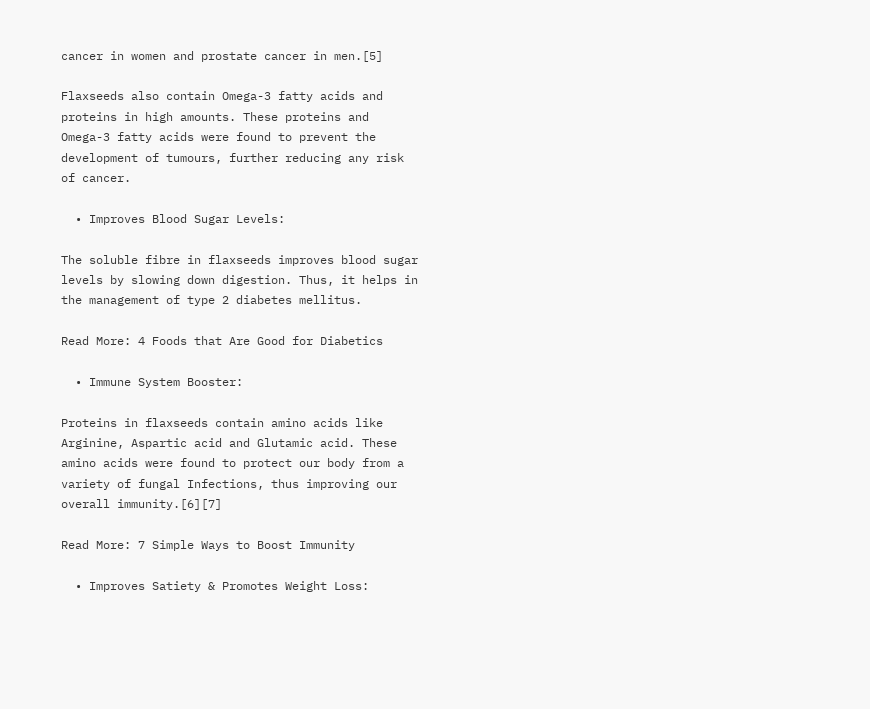cancer in women and prostate cancer in men.[5]

Flaxseeds also contain Omega-3 fatty acids and proteins in high amounts. These proteins and Omega-3 fatty acids were found to prevent the development of tumours, further reducing any risk of cancer.

  • Improves Blood Sugar Levels:

The soluble fibre in flaxseeds improves blood sugar levels by slowing down digestion. Thus, it helps in the management of type 2 diabetes mellitus.

Read More: 4 Foods that Are Good for Diabetics

  • Immune System Booster:

Proteins in flaxseeds contain amino acids like Arginine, Aspartic acid and Glutamic acid. These amino acids were found to protect our body from a variety of fungal Infections, thus improving our overall immunity.[6][7]

Read More: 7 Simple Ways to Boost Immunity

  • Improves Satiety & Promotes Weight Loss: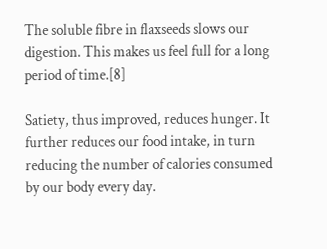The soluble fibre in flaxseeds slows our digestion. This makes us feel full for a long period of time.[8]

Satiety, thus improved, reduces hunger. It further reduces our food intake, in turn reducing the number of calories consumed by our body every day.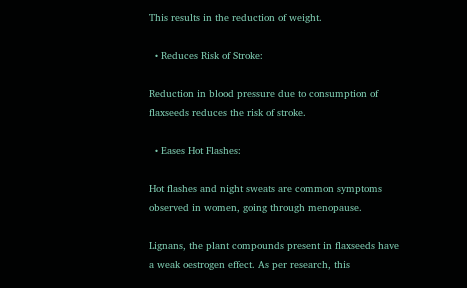This results in the reduction of weight.

  • Reduces Risk of Stroke:

Reduction in blood pressure due to consumption of flaxseeds reduces the risk of stroke.

  • Eases Hot Flashes:

Hot flashes and night sweats are common symptoms observed in women, going through menopause.

Lignans, the plant compounds present in flaxseeds have a weak oestrogen effect. As per research, this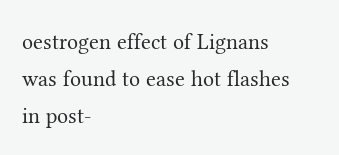oestrogen effect of Lignans was found to ease hot flashes in post-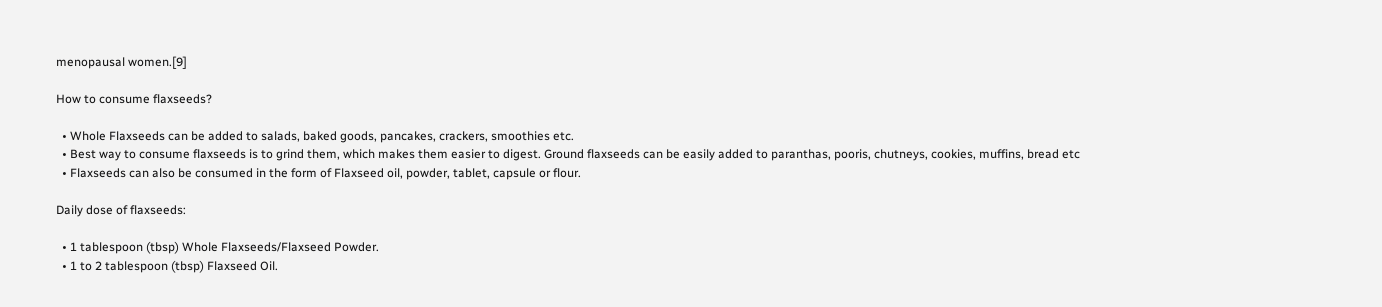menopausal women.[9]

How to consume flaxseeds?

  • Whole Flaxseeds can be added to salads, baked goods, pancakes, crackers, smoothies etc.
  • Best way to consume flaxseeds is to grind them, which makes them easier to digest. Ground flaxseeds can be easily added to paranthas, pooris, chutneys, cookies, muffins, bread etc
  • Flaxseeds can also be consumed in the form of Flaxseed oil, powder, tablet, capsule or flour.

Daily dose of flaxseeds:

  • 1 tablespoon (tbsp) Whole Flaxseeds/Flaxseed Powder.
  • 1 to 2 tablespoon (tbsp) Flaxseed Oil.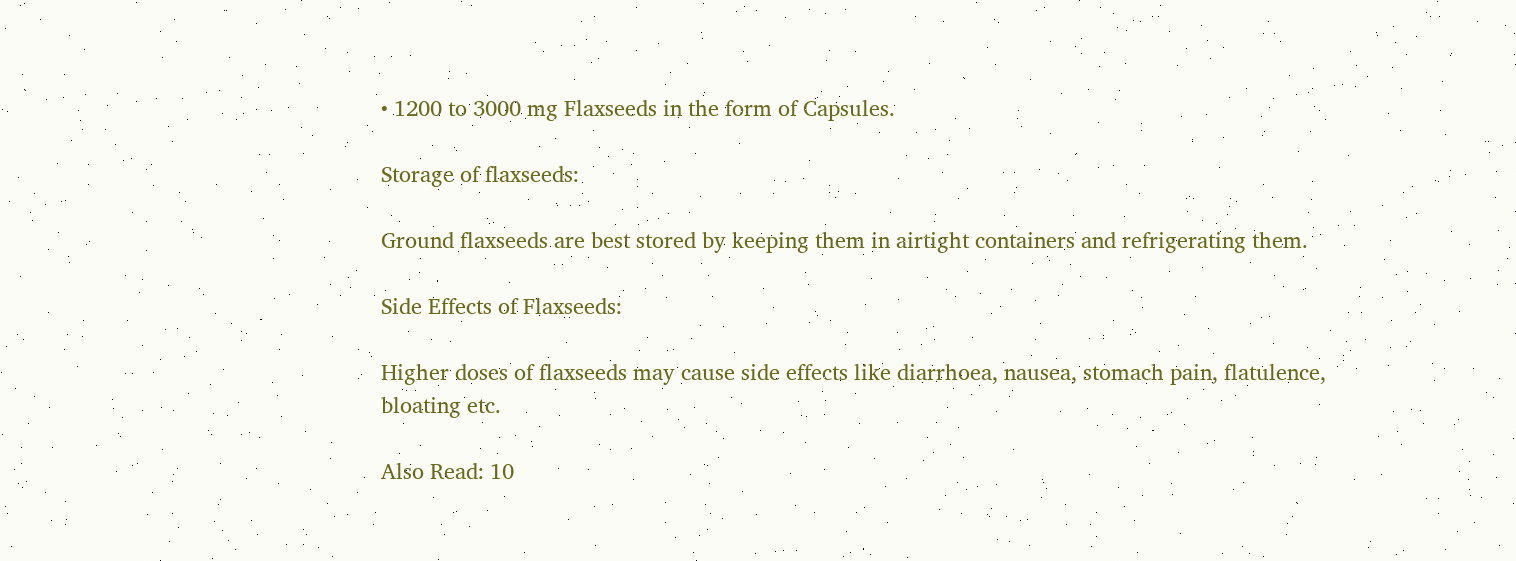• 1200 to 3000 mg Flaxseeds in the form of Capsules.

Storage of flaxseeds:

Ground flaxseeds are best stored by keeping them in airtight containers and refrigerating them.

Side Effects of Flaxseeds:

Higher doses of flaxseeds may cause side effects like diarrhoea, nausea, stomach pain, flatulence, bloating etc.

Also Read: 10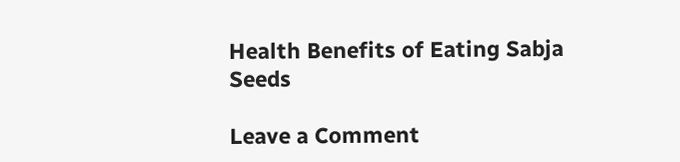Health Benefits of Eating Sabja Seeds

Leave a Comment